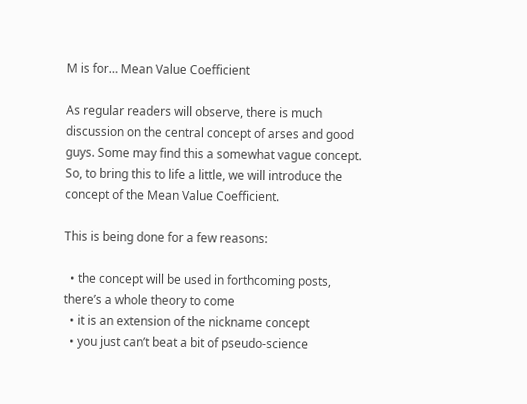M is for… Mean Value Coefficient

As regular readers will observe, there is much discussion on the central concept of arses and good guys. Some may find this a somewhat vague concept. So, to bring this to life a little, we will introduce the concept of the Mean Value Coefficient.

This is being done for a few reasons:

  • the concept will be used in forthcoming posts, there’s a whole theory to come
  • it is an extension of the nickname concept
  • you just can’t beat a bit of pseudo-science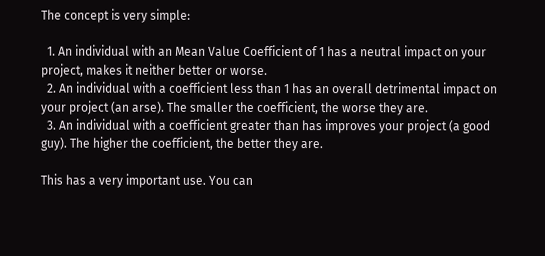The concept is very simple:

  1. An individual with an Mean Value Coefficient of 1 has a neutral impact on your project, makes it neither better or worse.
  2. An individual with a coefficient less than 1 has an overall detrimental impact on your project (an arse). The smaller the coefficient, the worse they are.
  3. An individual with a coefficient greater than has improves your project (a good guy). The higher the coefficient, the better they are.

This has a very important use. You can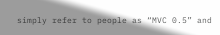simply refer to people as “MVC 0.5” and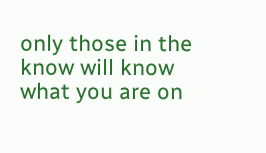only those in the know will know what you are on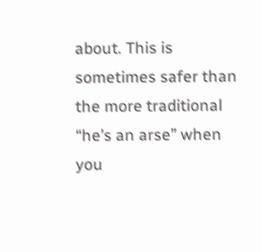about. This is sometimes safer than the more traditional “he’s an arse” when you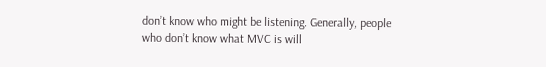don’t know who might be listening. Generally, people who don’t know what MVC is will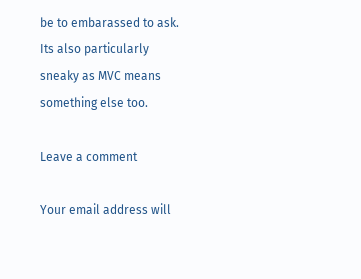be to embarassed to ask. Its also particularly sneaky as MVC means something else too.

Leave a comment

Your email address will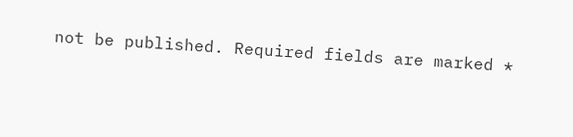not be published. Required fields are marked *